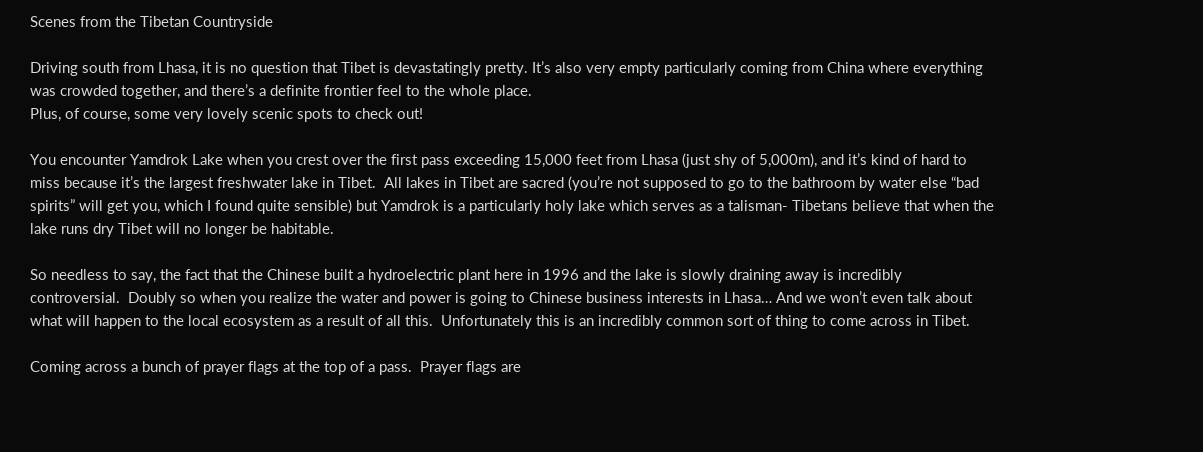Scenes from the Tibetan Countryside

Driving south from Lhasa, it is no question that Tibet is devastatingly pretty. It’s also very empty particularly coming from China where everything was crowded together, and there’s a definite frontier feel to the whole place.
Plus, of course, some very lovely scenic spots to check out!

You encounter Yamdrok Lake when you crest over the first pass exceeding 15,000 feet from Lhasa (just shy of 5,000m), and it’s kind of hard to miss because it’s the largest freshwater lake in Tibet.  All lakes in Tibet are sacred (you’re not supposed to go to the bathroom by water else “bad spirits” will get you, which I found quite sensible) but Yamdrok is a particularly holy lake which serves as a talisman- Tibetans believe that when the lake runs dry Tibet will no longer be habitable.

So needless to say, the fact that the Chinese built a hydroelectric plant here in 1996 and the lake is slowly draining away is incredibly controversial.  Doubly so when you realize the water and power is going to Chinese business interests in Lhasa… And we won’t even talk about what will happen to the local ecosystem as a result of all this.  Unfortunately this is an incredibly common sort of thing to come across in Tibet.

Coming across a bunch of prayer flags at the top of a pass.  Prayer flags are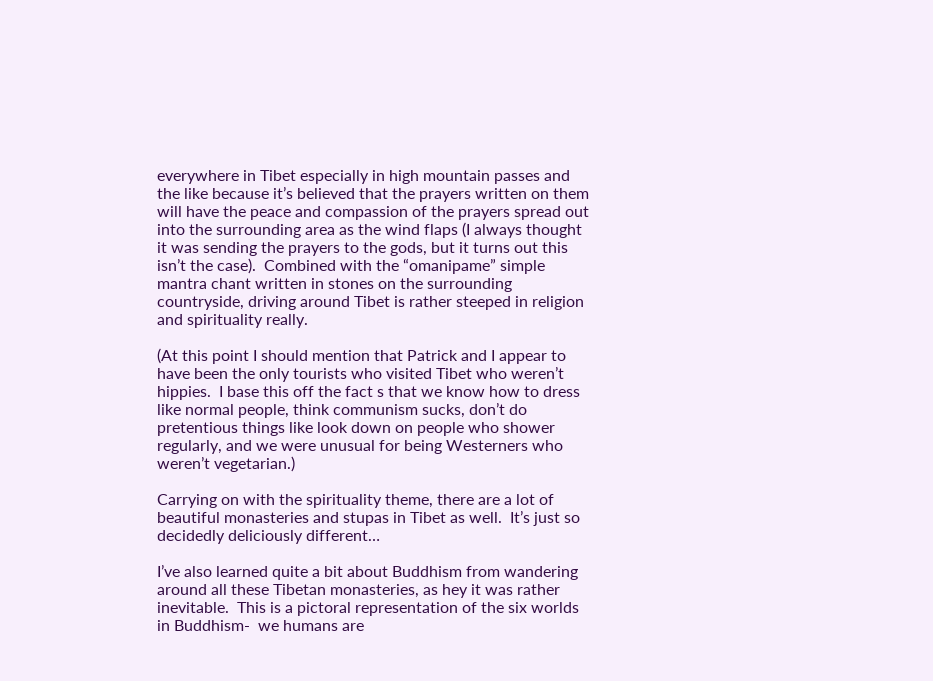everywhere in Tibet especially in high mountain passes and the like because it’s believed that the prayers written on them will have the peace and compassion of the prayers spread out into the surrounding area as the wind flaps (I always thought it was sending the prayers to the gods, but it turns out this isn’t the case).  Combined with the “omanipame” simple mantra chant written in stones on the surrounding countryside, driving around Tibet is rather steeped in religion and spirituality really.

(At this point I should mention that Patrick and I appear to have been the only tourists who visited Tibet who weren’t hippies.  I base this off the fact s that we know how to dress like normal people, think communism sucks, don’t do pretentious things like look down on people who shower regularly, and we were unusual for being Westerners who weren’t vegetarian.)

Carrying on with the spirituality theme, there are a lot of beautiful monasteries and stupas in Tibet as well.  It’s just so decidedly deliciously different…

I’ve also learned quite a bit about Buddhism from wandering around all these Tibetan monasteries, as hey it was rather inevitable.  This is a pictoral representation of the six worlds in Buddhism-  we humans are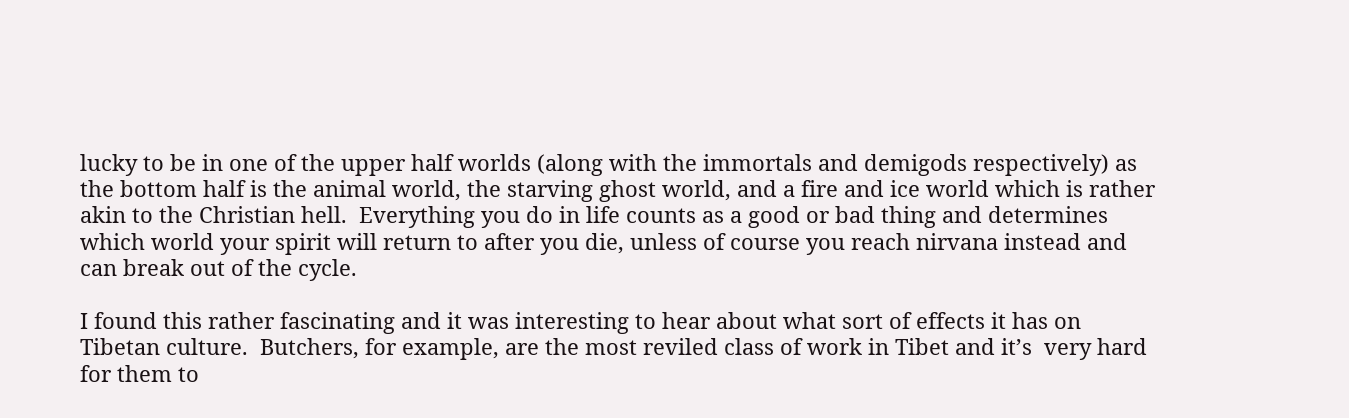lucky to be in one of the upper half worlds (along with the immortals and demigods respectively) as the bottom half is the animal world, the starving ghost world, and a fire and ice world which is rather akin to the Christian hell.  Everything you do in life counts as a good or bad thing and determines which world your spirit will return to after you die, unless of course you reach nirvana instead and can break out of the cycle.

I found this rather fascinating and it was interesting to hear about what sort of effects it has on Tibetan culture.  Butchers, for example, are the most reviled class of work in Tibet and it’s  very hard for them to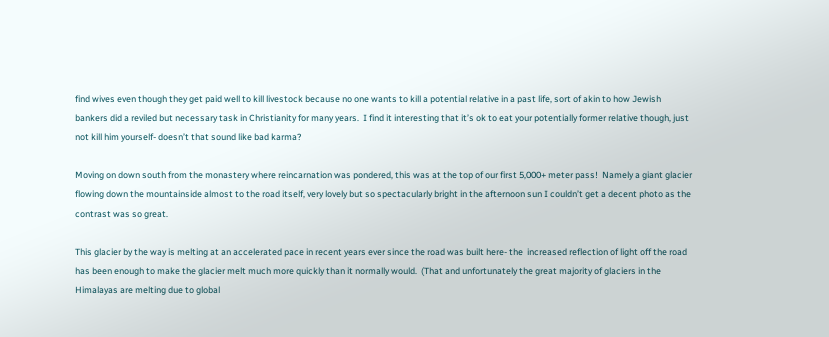find wives even though they get paid well to kill livestock because no one wants to kill a potential relative in a past life, sort of akin to how Jewish bankers did a reviled but necessary task in Christianity for many years.  I find it interesting that it’s ok to eat your potentially former relative though, just not kill him yourself- doesn’t that sound like bad karma?

Moving on down south from the monastery where reincarnation was pondered, this was at the top of our first 5,000+ meter pass!  Namely a giant glacier flowing down the mountainside almost to the road itself, very lovely but so spectacularly bright in the afternoon sun I couldn’t get a decent photo as the contrast was so great.

This glacier by the way is melting at an accelerated pace in recent years ever since the road was built here- the  increased reflection of light off the road has been enough to make the glacier melt much more quickly than it normally would.  (That and unfortunately the great majority of glaciers in the Himalayas are melting due to global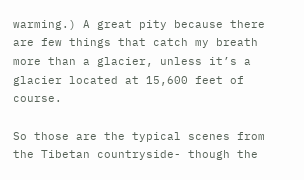warming.) A great pity because there are few things that catch my breath more than a glacier, unless it’s a glacier located at 15,600 feet of course.

So those are the typical scenes from the Tibetan countryside- though the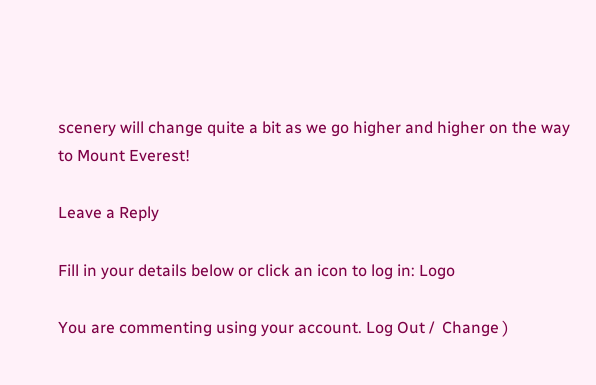scenery will change quite a bit as we go higher and higher on the way to Mount Everest!

Leave a Reply

Fill in your details below or click an icon to log in: Logo

You are commenting using your account. Log Out /  Change )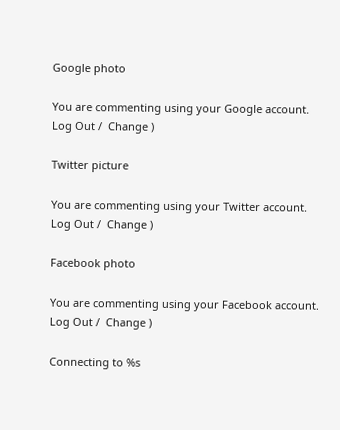Google photo

You are commenting using your Google account. Log Out /  Change )

Twitter picture

You are commenting using your Twitter account. Log Out /  Change )

Facebook photo

You are commenting using your Facebook account. Log Out /  Change )

Connecting to %s